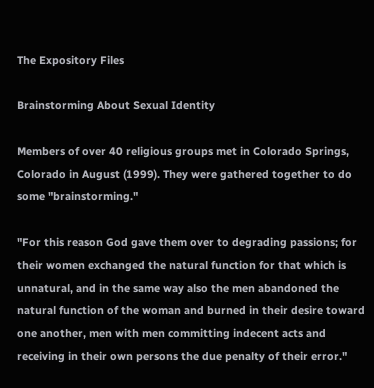The Expository Files

Brainstorming About Sexual Identity

Members of over 40 religious groups met in Colorado Springs, Colorado in August (1999). They were gathered together to do some "brainstorming."

"For this reason God gave them over to degrading passions; for their women exchanged the natural function for that which is unnatural, and in the same way also the men abandoned the natural function of the woman and burned in their desire toward one another, men with men committing indecent acts and receiving in their own persons the due penalty of their error."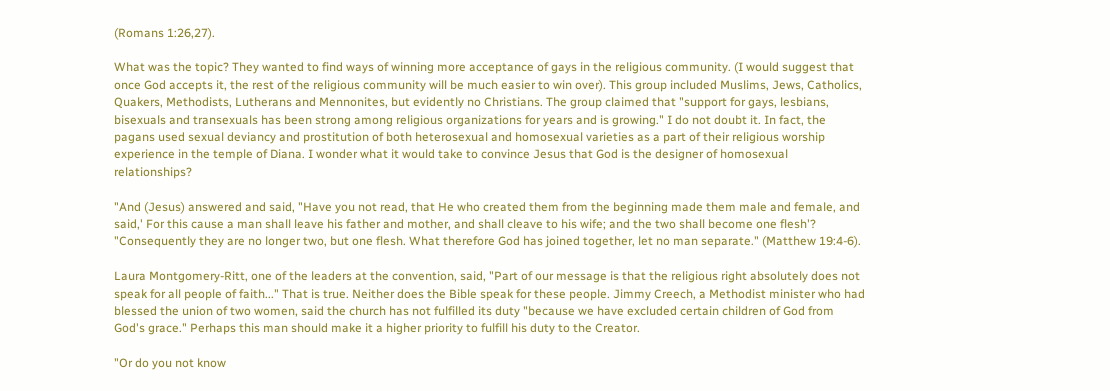(Romans 1:26,27).

What was the topic? They wanted to find ways of winning more acceptance of gays in the religious community. (I would suggest that once God accepts it, the rest of the religious community will be much easier to win over). This group included Muslims, Jews, Catholics, Quakers, Methodists, Lutherans and Mennonites, but evidently no Christians. The group claimed that "support for gays, lesbians, bisexuals and transexuals has been strong among religious organizations for years and is growing." I do not doubt it. In fact, the pagans used sexual deviancy and prostitution of both heterosexual and homosexual varieties as a part of their religious worship experience in the temple of Diana. I wonder what it would take to convince Jesus that God is the designer of homosexual relationships?

"And (Jesus) answered and said, "Have you not read, that He who created them from the beginning made them male and female, and said,' For this cause a man shall leave his father and mother, and shall cleave to his wife; and the two shall become one flesh'? "Consequently they are no longer two, but one flesh. What therefore God has joined together, let no man separate." (Matthew 19:4-6).

Laura Montgomery-Ritt, one of the leaders at the convention, said, "Part of our message is that the religious right absolutely does not speak for all people of faith..." That is true. Neither does the Bible speak for these people. Jimmy Creech, a Methodist minister who had blessed the union of two women, said the church has not fulfilled its duty "because we have excluded certain children of God from God's grace." Perhaps this man should make it a higher priority to fulfill his duty to the Creator.

"Or do you not know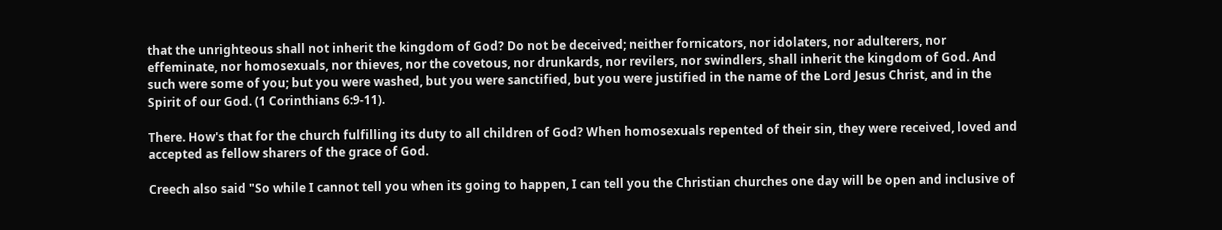that the unrighteous shall not inherit the kingdom of God? Do not be deceived; neither fornicators, nor idolaters, nor adulterers, nor effeminate, nor homosexuals, nor thieves, nor the covetous, nor drunkards, nor revilers, nor swindlers, shall inherit the kingdom of God. And such were some of you; but you were washed, but you were sanctified, but you were justified in the name of the Lord Jesus Christ, and in the Spirit of our God. (1 Corinthians 6:9-11).

There. How's that for the church fulfilling its duty to all children of God? When homosexuals repented of their sin, they were received, loved and accepted as fellow sharers of the grace of God.

Creech also said "So while I cannot tell you when its going to happen, I can tell you the Christian churches one day will be open and inclusive of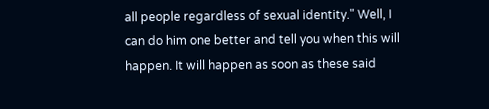all people regardless of sexual identity." Well, I can do him one better and tell you when this will happen. It will happen as soon as these said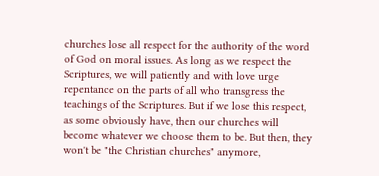churches lose all respect for the authority of the word of God on moral issues. As long as we respect the Scriptures, we will patiently and with love urge repentance on the parts of all who transgress the teachings of the Scriptures. But if we lose this respect, as some obviously have, then our churches will become whatever we choose them to be. But then, they won't be "the Christian churches" anymore,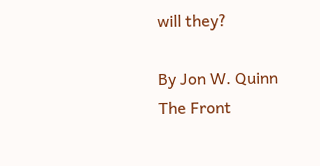will they?

By Jon W. Quinn
The Front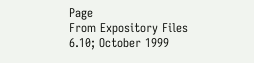Page
From Expository Files 6.10; October 1999